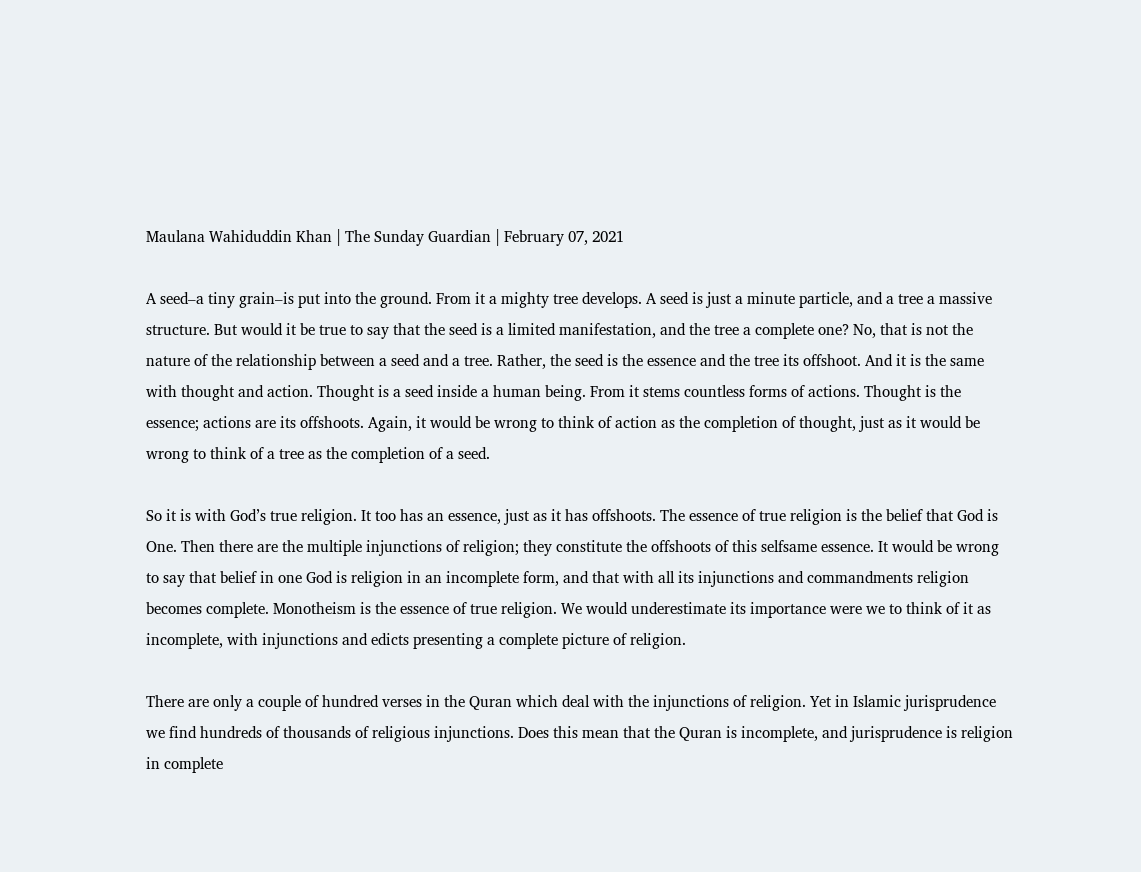Maulana Wahiduddin Khan | The Sunday Guardian | February 07, 2021

A seed–a tiny grain–is put into the ground. From it a mighty tree develops. A seed is just a minute particle, and a tree a massive structure. But would it be true to say that the seed is a limited manifestation, and the tree a complete one? No, that is not the nature of the relationship between a seed and a tree. Rather, the seed is the essence and the tree its offshoot. And it is the same with thought and action. Thought is a seed inside a human being. From it stems countless forms of actions. Thought is the essence; actions are its offshoots. Again, it would be wrong to think of action as the completion of thought, just as it would be wrong to think of a tree as the completion of a seed.

So it is with God’s true religion. It too has an essence, just as it has offshoots. The essence of true religion is the belief that God is One. Then there are the multiple injunctions of religion; they constitute the offshoots of this selfsame essence. It would be wrong to say that belief in one God is religion in an incomplete form, and that with all its injunctions and commandments religion becomes complete. Monotheism is the essence of true religion. We would underestimate its importance were we to think of it as incomplete, with injunctions and edicts presenting a complete picture of religion.

There are only a couple of hundred verses in the Quran which deal with the injunctions of religion. Yet in Islamic jurisprudence we find hundreds of thousands of religious injunctions. Does this mean that the Quran is incomplete, and jurisprudence is religion in complete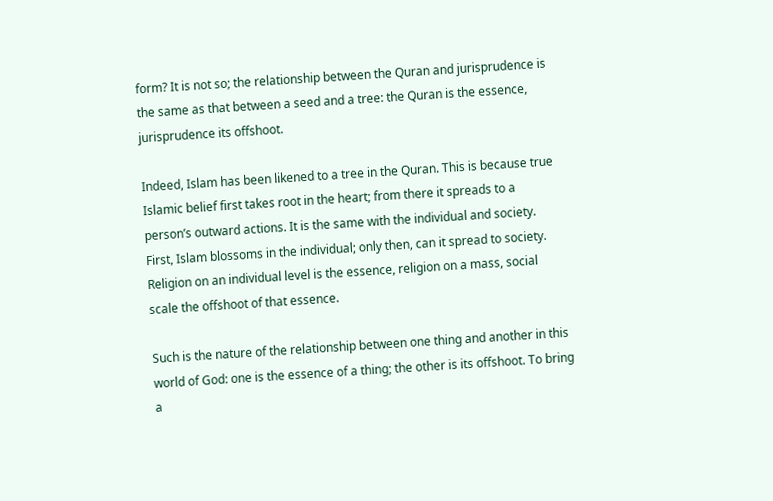form? It is not so; the relationship between the Quran and jurisprudence is the same as that between a seed and a tree: the Quran is the essence, jurisprudence its offshoot.

Indeed, Islam has been likened to a tree in the Quran. This is because true Islamic belief first takes root in the heart; from there it spreads to a person’s outward actions. It is the same with the individual and society. First, Islam blossoms in the individual; only then, can it spread to society. Religion on an individual level is the essence, religion on a mass, social scale the offshoot of that essence.

Such is the nature of the relationship between one thing and another in this world of God: one is the essence of a thing; the other is its offshoot. To bring a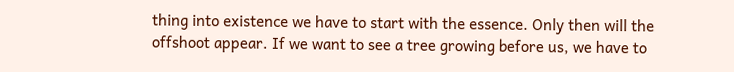thing into existence we have to start with the essence. Only then will the offshoot appear. If we want to see a tree growing before us, we have to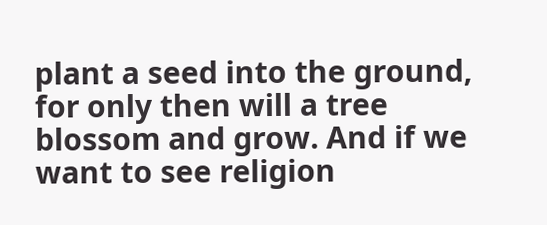plant a seed into the ground, for only then will a tree blossom and grow. And if we want to see religion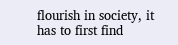flourish in society, it has to first find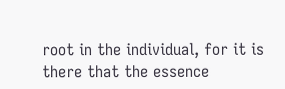root in the individual, for it is there that the essence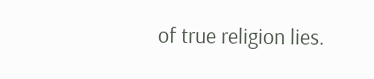of true religion lies.